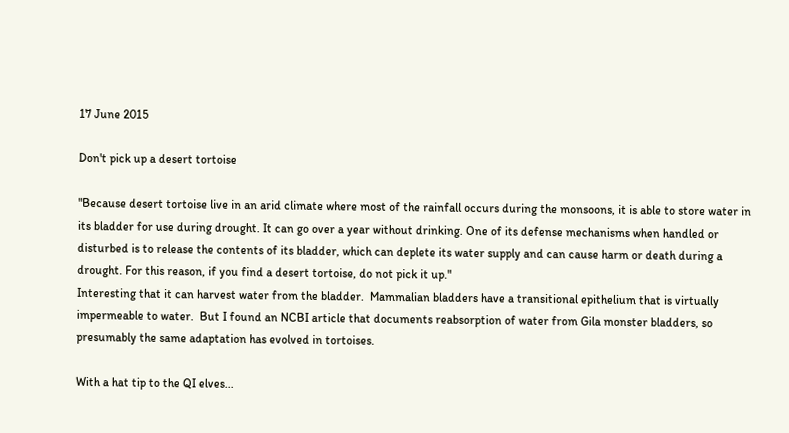17 June 2015

Don't pick up a desert tortoise

"Because desert tortoise live in an arid climate where most of the rainfall occurs during the monsoons, it is able to store water in its bladder for use during drought. It can go over a year without drinking. One of its defense mechanisms when handled or disturbed is to release the contents of its bladder, which can deplete its water supply and can cause harm or death during a drought. For this reason, if you find a desert tortoise, do not pick it up."
Interesting that it can harvest water from the bladder.  Mammalian bladders have a transitional epithelium that is virtually impermeable to water.  But I found an NCBI article that documents reabsorption of water from Gila monster bladders, so presumably the same adaptation has evolved in tortoises.

With a hat tip to the QI elves...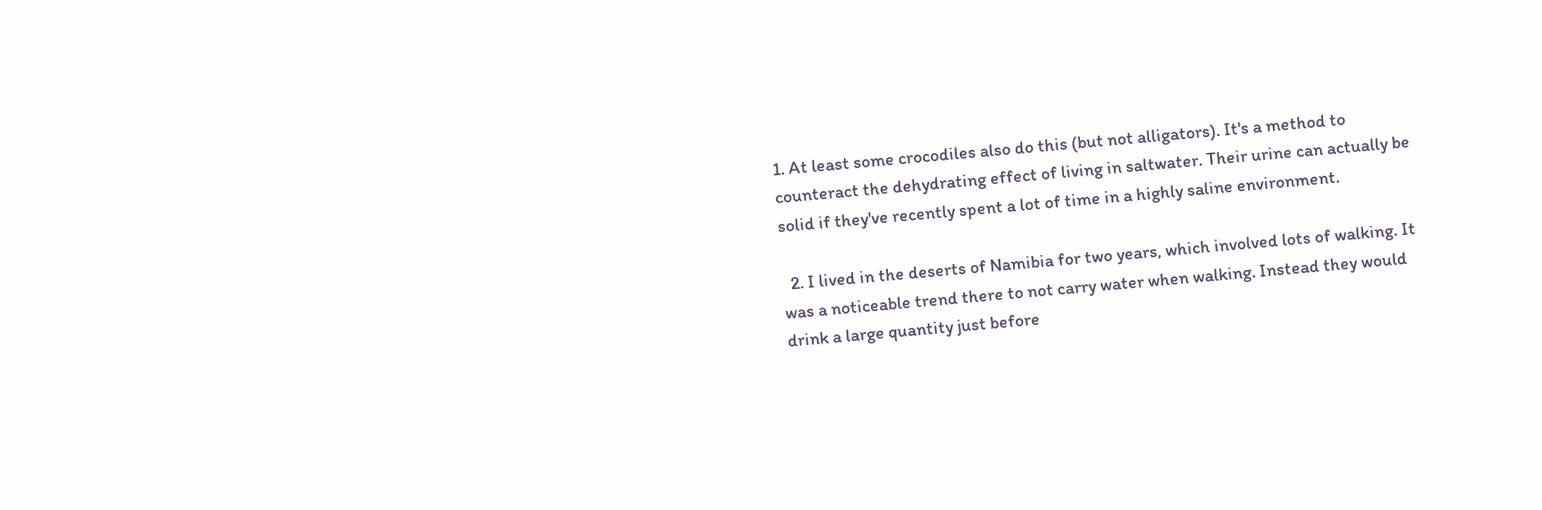1. At least some crocodiles also do this (but not alligators). It's a method to counteract the dehydrating effect of living in saltwater. Their urine can actually be solid if they've recently spent a lot of time in a highly saline environment.

  2. I lived in the deserts of Namibia for two years, which involved lots of walking. It was a noticeable trend there to not carry water when walking. Instead they would drink a large quantity just before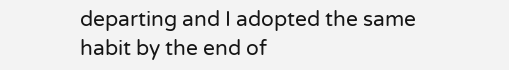departing and I adopted the same habit by the end of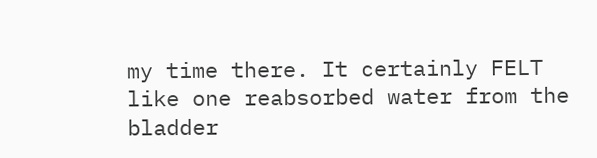my time there. It certainly FELT like one reabsorbed water from the bladder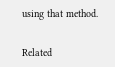using that method.


Related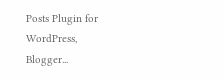Posts Plugin for WordPress, Blogger...